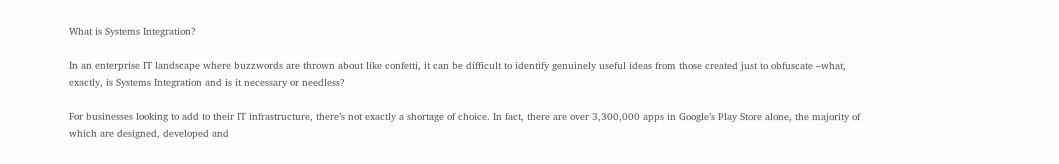What is Systems Integration?

In an enterprise IT landscape where buzzwords are thrown about like confetti, it can be difficult to identify genuinely useful ideas from those created just to obfuscate –what, exactly, is Systems Integration and is it necessary or needless?

For businesses looking to add to their IT infrastructure, there’s not exactly a shortage of choice. In fact, there are over 3,300,000 apps in Google’s Play Store alone, the majority of which are designed, developed and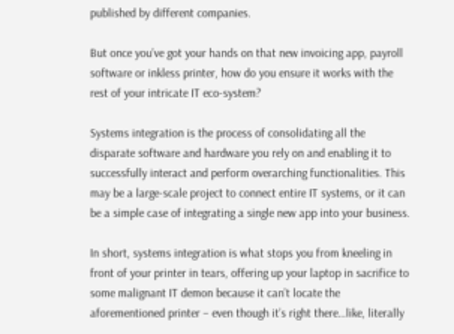published by different companies.

But once you’ve got your hands on that new invoicing app, payroll software or inkless printer, how do you ensure it works with the rest of your intricate IT eco-system?

Systems integration is the process of consolidating all the disparate software and hardware you rely on and enabling it to successfully interact and perform overarching functionalities. This may be a large-scale project to connect entire IT systems, or it can be a simple case of integrating a single new app into your business.

In short, systems integration is what stops you from kneeling in front of your printer in tears, offering up your laptop in sacrifice to some malignant IT demon because it can’t locate the aforementioned printer – even though it’s right there…like, literally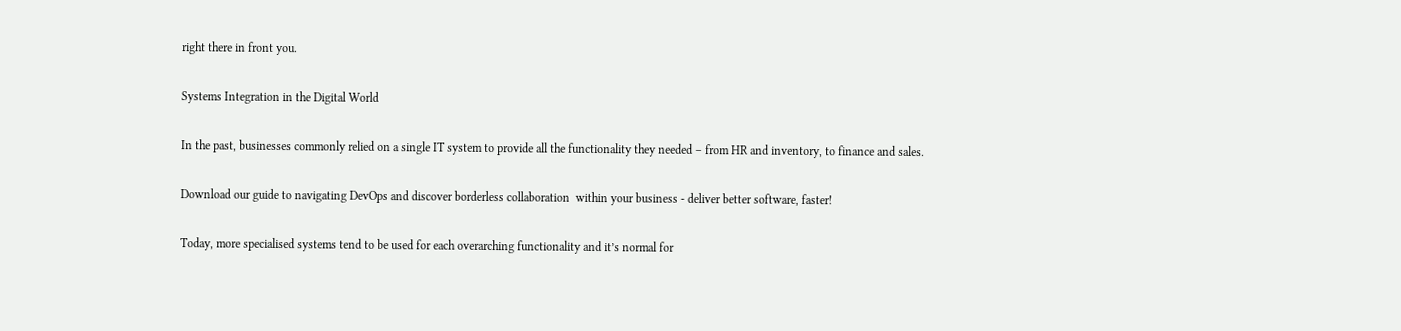right there in front you.

Systems Integration in the Digital World

In the past, businesses commonly relied on a single IT system to provide all the functionality they needed – from HR and inventory, to finance and sales.

Download our guide to navigating DevOps and discover borderless collaboration  within your business - deliver better software, faster!

Today, more specialised systems tend to be used for each overarching functionality and it’s normal for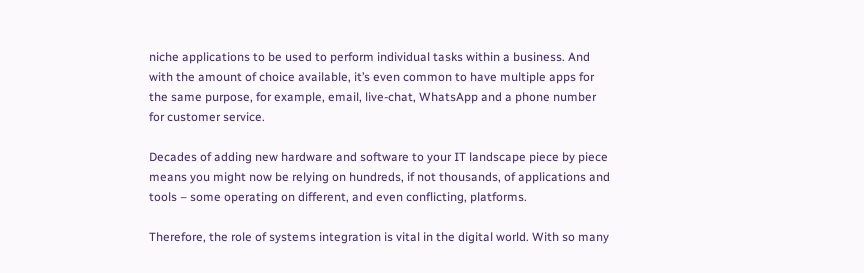niche applications to be used to perform individual tasks within a business. And with the amount of choice available, it’s even common to have multiple apps for the same purpose, for example, email, live-chat, WhatsApp and a phone number for customer service.

Decades of adding new hardware and software to your IT landscape piece by piece means you might now be relying on hundreds, if not thousands, of applications and tools – some operating on different, and even conflicting, platforms.

Therefore, the role of systems integration is vital in the digital world. With so many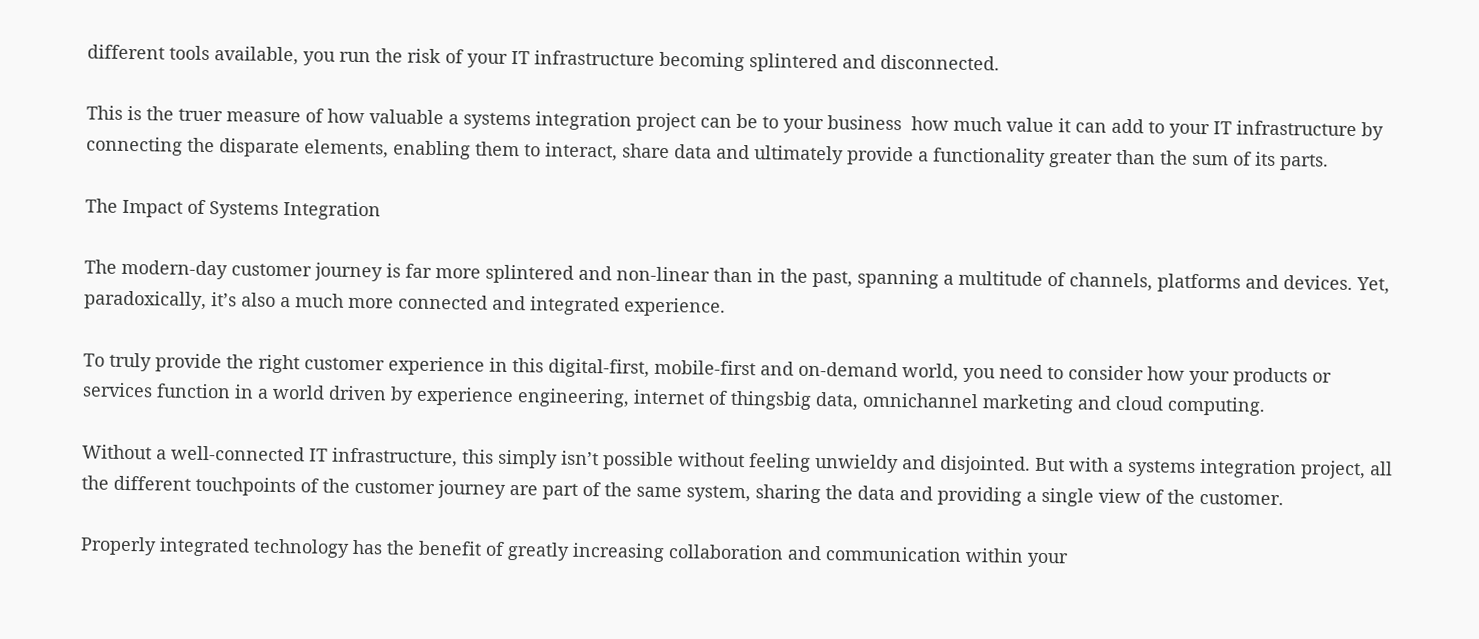different tools available, you run the risk of your IT infrastructure becoming splintered and disconnected.

This is the truer measure of how valuable a systems integration project can be to your business  how much value it can add to your IT infrastructure by connecting the disparate elements, enabling them to interact, share data and ultimately provide a functionality greater than the sum of its parts.

The Impact of Systems Integration

The modern-day customer journey is far more splintered and non-linear than in the past, spanning a multitude of channels, platforms and devices. Yet, paradoxically, it’s also a much more connected and integrated experience.

To truly provide the right customer experience in this digital-first, mobile-first and on-demand world, you need to consider how your products or services function in a world driven by experience engineering, internet of thingsbig data, omnichannel marketing and cloud computing.

Without a well-connected IT infrastructure, this simply isn’t possible without feeling unwieldy and disjointed. But with a systems integration project, all the different touchpoints of the customer journey are part of the same system, sharing the data and providing a single view of the customer.

Properly integrated technology has the benefit of greatly increasing collaboration and communication within your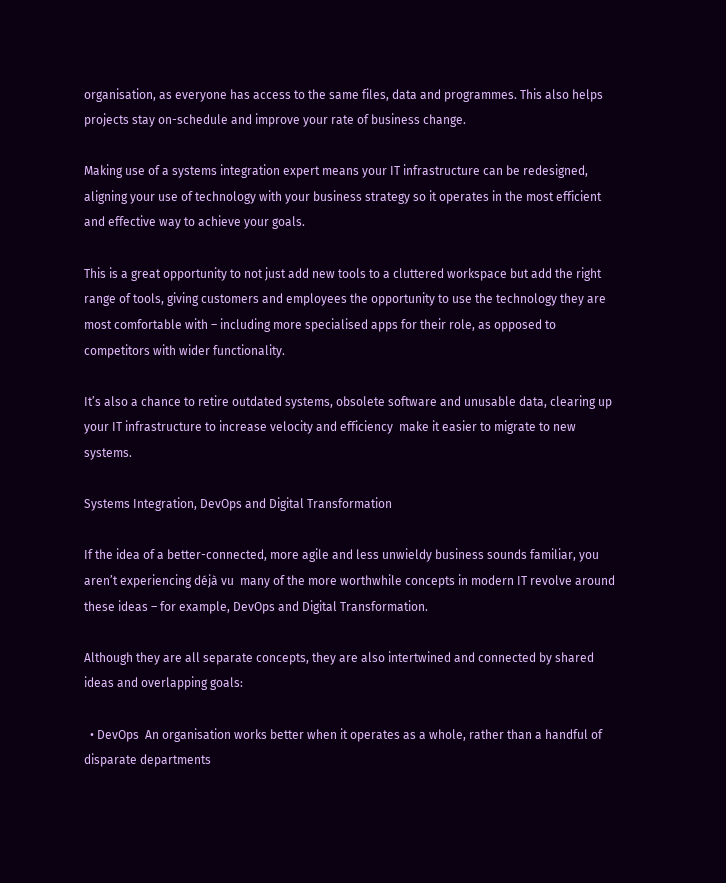organisation, as everyone has access to the same files, data and programmes. This also helps projects stay on-schedule and improve your rate of business change.

Making use of a systems integration expert means your IT infrastructure can be redesigned, aligning your use of technology with your business strategy so it operates in the most efficient and effective way to achieve your goals.

This is a great opportunity to not just add new tools to a cluttered workspace but add the right range of tools, giving customers and employees the opportunity to use the technology they are most comfortable with – including more specialised apps for their role, as opposed to competitors with wider functionality.

It’s also a chance to retire outdated systems, obsolete software and unusable data, clearing up your IT infrastructure to increase velocity and efficiency  make it easier to migrate to new systems.

Systems Integration, DevOps and Digital Transformation

If the idea of a better-connected, more agile and less unwieldy business sounds familiar, you aren’t experiencing déjà vu  many of the more worthwhile concepts in modern IT revolve around these ideas – for example, DevOps and Digital Transformation.

Although they are all separate concepts, they are also intertwined and connected by shared ideas and overlapping goals:

  • DevOps  An organisation works better when it operates as a whole, rather than a handful of disparate departments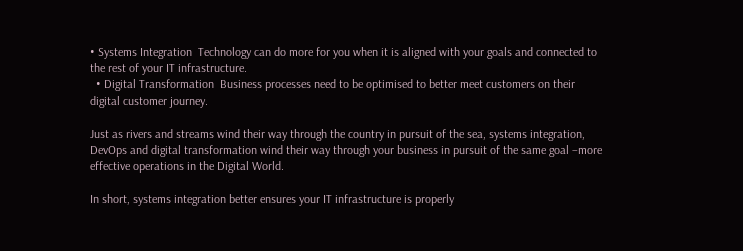• Systems Integration  Technology can do more for you when it is aligned with your goals and connected to the rest of your IT infrastructure.
  • Digital Transformation  Business processes need to be optimised to better meet customers on their digital customer journey.

Just as rivers and streams wind their way through the country in pursuit of the sea, systems integration, DevOps and digital transformation wind their way through your business in pursuit of the same goal –more effective operations in the Digital World.

In short, systems integration better ensures your IT infrastructure is properly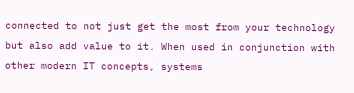connected to not just get the most from your technology but also add value to it. When used in conjunction with other modern IT concepts, systems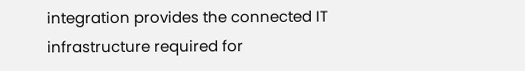integration provides the connected IT infrastructure required for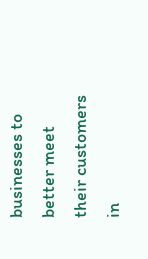businesses to better meet their customers in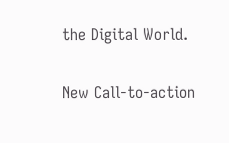the Digital World.

New Call-to-action